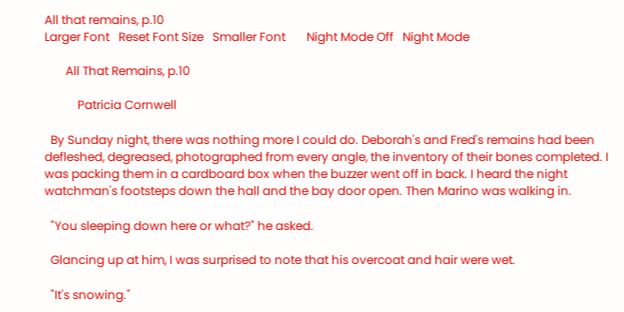All that remains, p.10
Larger Font   Reset Font Size   Smaller Font       Night Mode Off   Night Mode

       All That Remains, p.10

           Patricia Cornwell

  By Sunday night, there was nothing more I could do. Deborah's and Fred's remains had been defleshed, degreased, photographed from every angle, the inventory of their bones completed. I was packing them in a cardboard box when the buzzer went off in back. I heard the night watchman's footsteps down the hall and the bay door open. Then Marino was walking in.

  "You sleeping down here or what?" he asked.

  Glancing up at him, I was surprised to note that his overcoat and hair were wet.

  "It's snowing."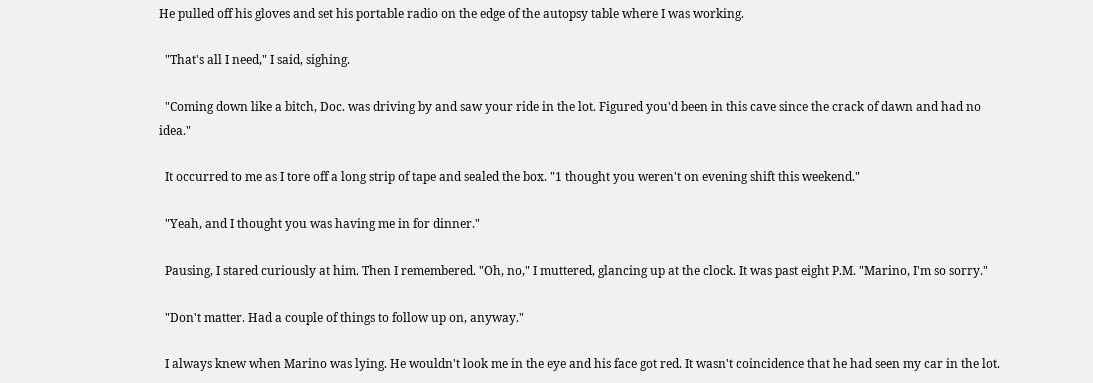He pulled off his gloves and set his portable radio on the edge of the autopsy table where I was working.

  "That's all I need," I said, sighing.

  "Coming down like a bitch, Doc. was driving by and saw your ride in the lot. Figured you'd been in this cave since the crack of dawn and had no idea."

  It occurred to me as I tore off a long strip of tape and sealed the box. "1 thought you weren't on evening shift this weekend."

  "Yeah, and I thought you was having me in for dinner."

  Pausing, I stared curiously at him. Then I remembered. "Oh, no," I muttered, glancing up at the clock. It was past eight P.M. "Marino, I'm so sorry."

  "Don't matter. Had a couple of things to follow up on, anyway."

  I always knew when Marino was lying. He wouldn't look me in the eye and his face got red. It wasn't coincidence that he had seen my car in the lot.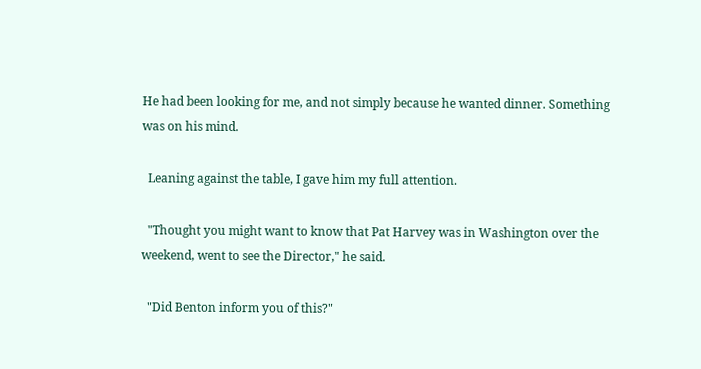He had been looking for me, and not simply because he wanted dinner. Something was on his mind.

  Leaning against the table, I gave him my full attention.

  "Thought you might want to know that Pat Harvey was in Washington over the weekend, went to see the Director," he said.

  "Did Benton inform you of this?"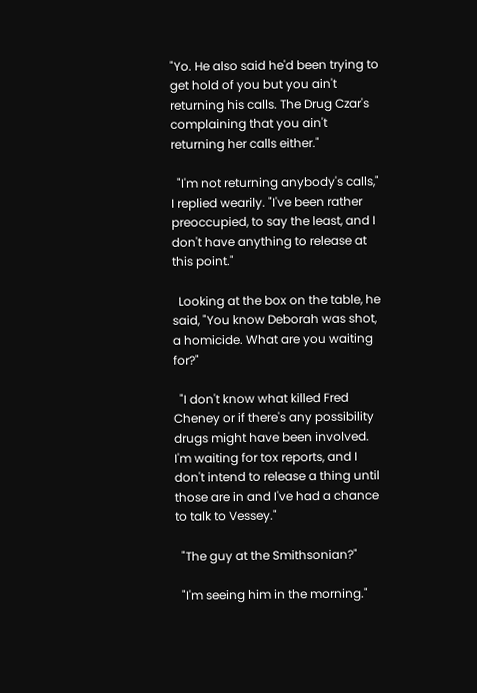"Yo. He also said he'd been trying to get hold of you but you ain't returning his calls. The Drug Czar's complaining that you ain't returning her calls either."

  "I'm not returning anybody's calls," I replied wearily. "I've been rather preoccupied, to say the least, and I don't have anything to release at this point."

  Looking at the box on the table, he said, "You know Deborah was shot, a homicide. What are you waiting for?"

  "I don't know what killed Fred Cheney or if there's any possibility drugs might have been involved. I'm waiting for tox reports, and I don't intend to release a thing until those are in and I've had a chance to talk to Vessey."

  "The guy at the Smithsonian?"

  "I'm seeing him in the morning."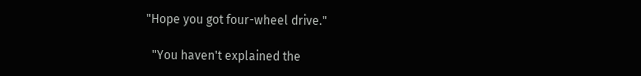"Hope you got four-wheel drive."

  "You haven't explained the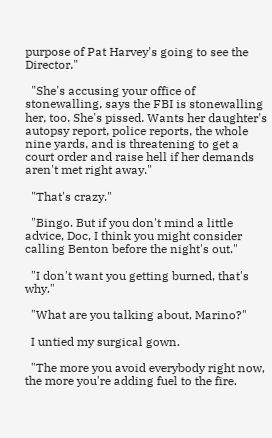purpose of Pat Harvey's going to see the Director."

  "She's accusing your office of stonewalling, says the FBI is stonewalling her, too. She's pissed. Wants her daughter's autopsy report, police reports, the whole nine yards, and is threatening to get a court order and raise hell if her demands aren't met right away."

  "That's crazy."

  "Bingo. But if you don't mind a little advice, Doc, I think you might consider calling Benton before the night's out."

  "I don't want you getting burned, that's why."

  "What are you talking about, Marino?"

  I untied my surgical gown.

  "The more you avoid everybody right now, the more you're adding fuel to the fire.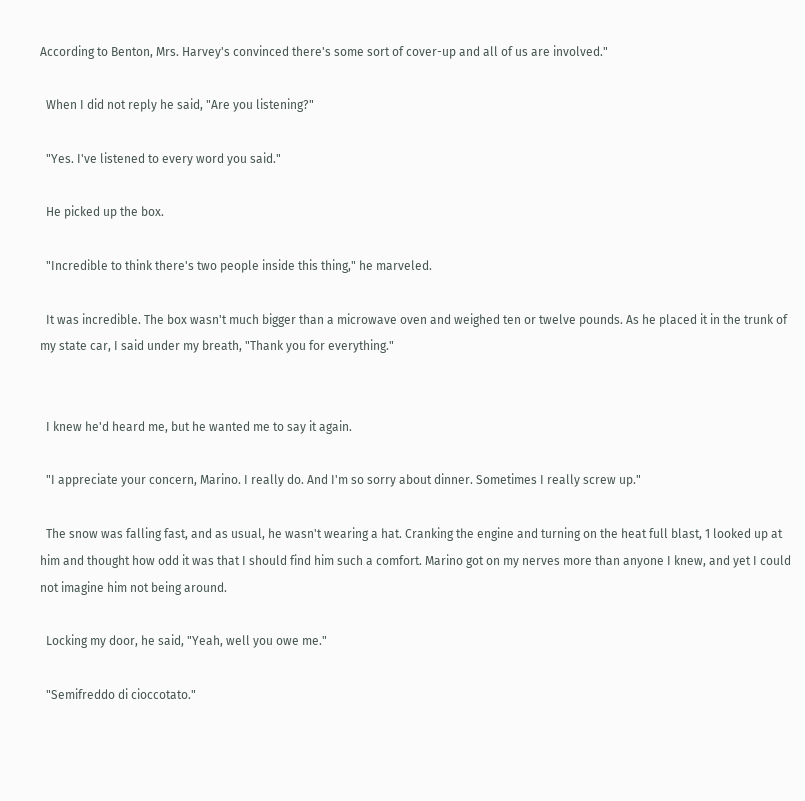According to Benton, Mrs. Harvey's convinced there's some sort of cover-up and all of us are involved."

  When I did not reply he said, "Are you listening?"

  "Yes. I've listened to every word you said."

  He picked up the box.

  "Incredible to think there's two people inside this thing," he marveled.

  It was incredible. The box wasn't much bigger than a microwave oven and weighed ten or twelve pounds. As he placed it in the trunk of my state car, I said under my breath, "Thank you for everything."


  I knew he'd heard me, but he wanted me to say it again.

  "I appreciate your concern, Marino. I really do. And I'm so sorry about dinner. Sometimes I really screw up."

  The snow was falling fast, and as usual, he wasn't wearing a hat. Cranking the engine and turning on the heat full blast, 1 looked up at him and thought how odd it was that I should find him such a comfort. Marino got on my nerves more than anyone I knew, and yet I could not imagine him not being around.

  Locking my door, he said, "Yeah, well you owe me."

  "Semifreddo di cioccotato."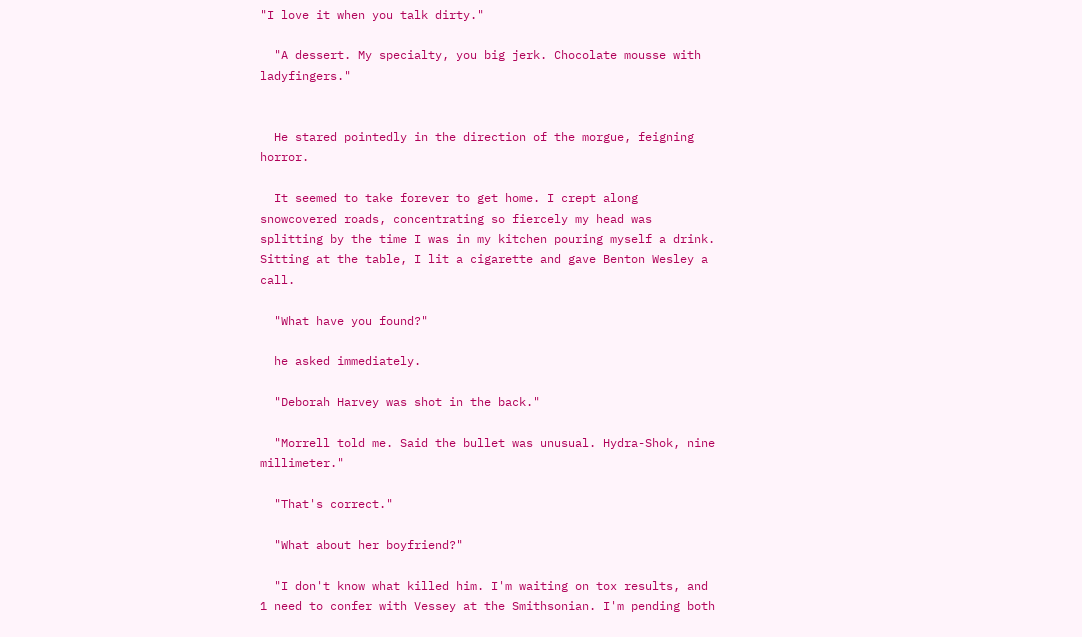"I love it when you talk dirty."

  "A dessert. My specialty, you big jerk. Chocolate mousse with ladyfingers."


  He stared pointedly in the direction of the morgue, feigning horror.

  It seemed to take forever to get home. I crept along snowcovered roads, concentrating so fiercely my head was splitting by the time I was in my kitchen pouring myself a drink. Sitting at the table, I lit a cigarette and gave Benton Wesley a call.

  "What have you found?"

  he asked immediately.

  "Deborah Harvey was shot in the back."

  "Morrell told me. Said the bullet was unusual. Hydra-Shok, nine millimeter."

  "That's correct."

  "What about her boyfriend?"

  "I don't know what killed him. I'm waiting on tox results, and 1 need to confer with Vessey at the Smithsonian. I'm pending both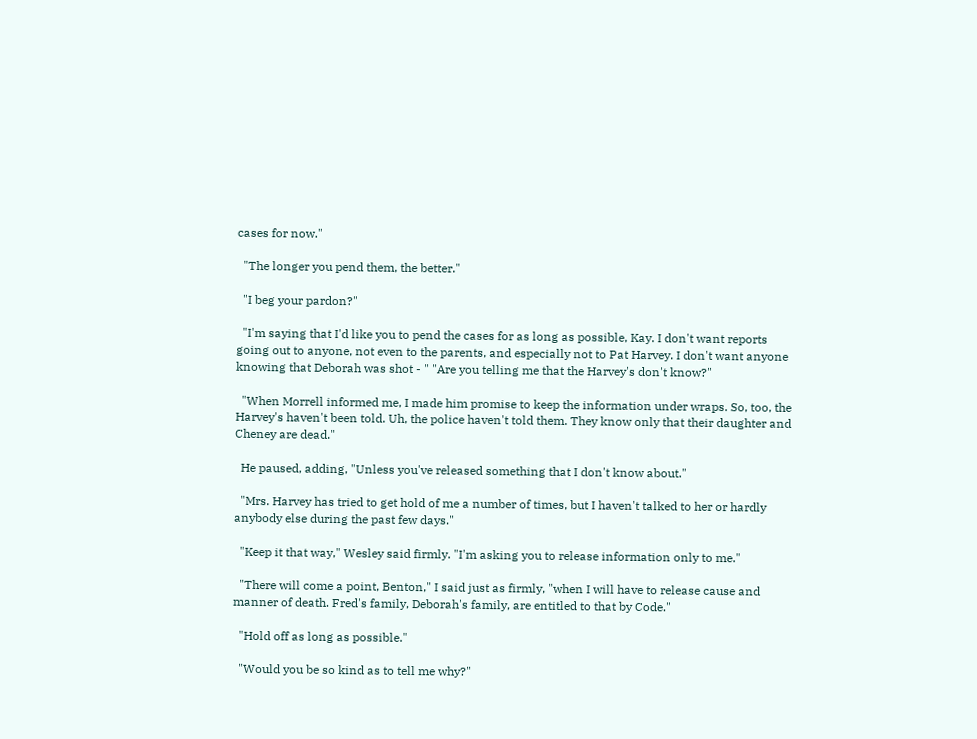cases for now."

  "The longer you pend them, the better."

  "I beg your pardon?"

  "I'm saying that I'd like you to pend the cases for as long as possible, Kay. I don't want reports going out to anyone, not even to the parents, and especially not to Pat Harvey. I don't want anyone knowing that Deborah was shot - " "Are you telling me that the Harvey's don't know?"

  "When Morrell informed me, I made him promise to keep the information under wraps. So, too, the Harvey's haven't been told. Uh, the police haven't told them. They know only that their daughter and Cheney are dead."

  He paused, adding, "Unless you've released something that I don't know about."

  "Mrs. Harvey has tried to get hold of me a number of times, but I haven't talked to her or hardly anybody else during the past few days."

  "Keep it that way," Wesley said firmly. "I'm asking you to release information only to me."

  "There will come a point, Benton," I said just as firmly, "when I will have to release cause and manner of death. Fred's family, Deborah's family, are entitled to that by Code."

  "Hold off as long as possible."

  "Would you be so kind as to tell me why?"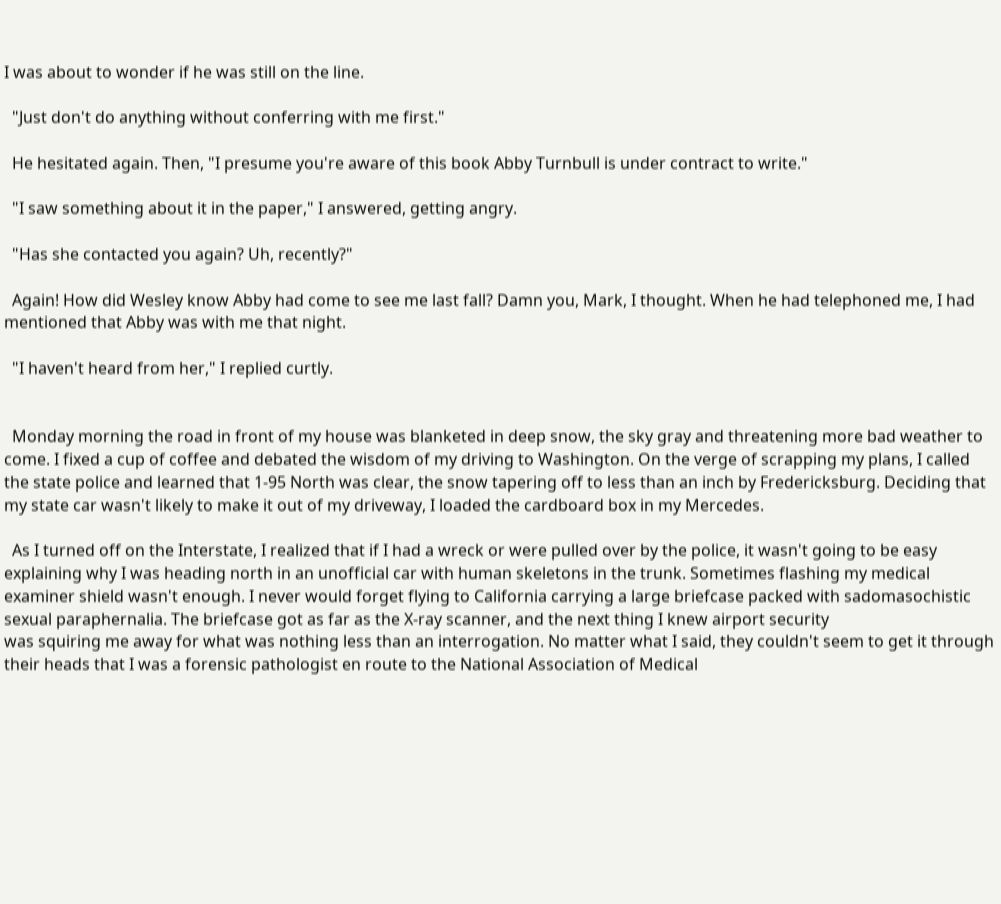I was about to wonder if he was still on the line.

  "Just don't do anything without conferring with me first."

  He hesitated again. Then, "I presume you're aware of this book Abby Turnbull is under contract to write."

  "I saw something about it in the paper," I answered, getting angry.

  "Has she contacted you again? Uh, recently?"

  Again! How did Wesley know Abby had come to see me last fall? Damn you, Mark, I thought. When he had telephoned me, I had mentioned that Abby was with me that night.

  "I haven't heard from her," I replied curtly.


  Monday morning the road in front of my house was blanketed in deep snow, the sky gray and threatening more bad weather to come. I fixed a cup of coffee and debated the wisdom of my driving to Washington. On the verge of scrapping my plans, I called the state police and learned that 1-95 North was clear, the snow tapering off to less than an inch by Fredericksburg. Deciding that my state car wasn't likely to make it out of my driveway, I loaded the cardboard box in my Mercedes.

  As I turned off on the Interstate, I realized that if I had a wreck or were pulled over by the police, it wasn't going to be easy explaining why I was heading north in an unofficial car with human skeletons in the trunk. Sometimes flashing my medical examiner shield wasn't enough. I never would forget flying to California carrying a large briefcase packed with sadomasochistic sexual paraphernalia. The briefcase got as far as the X-ray scanner, and the next thing I knew airport security
was squiring me away for what was nothing less than an interrogation. No matter what I said, they couldn't seem to get it through their heads that I was a forensic pathologist en route to the National Association of Medical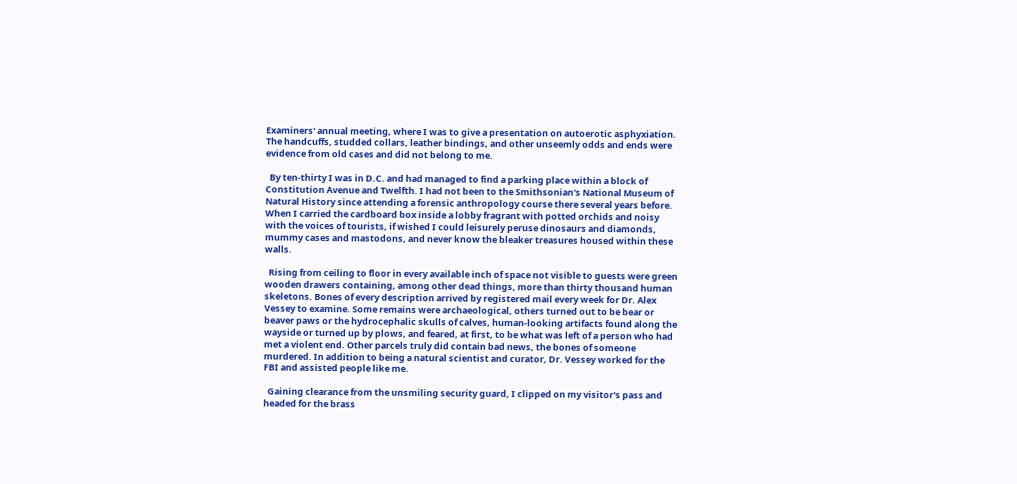Examiners' annual meeting, where I was to give a presentation on autoerotic asphyxiation. The handcuffs, studded collars, leather bindings, and other unseemly odds and ends were evidence from old cases and did not belong to me.

  By ten-thirty I was in D.C. and had managed to find a parking place within a block of Constitution Avenue and Twelfth. I had not been to the Smithsonian's National Museum of Natural History since attending a forensic anthropology course there several years before. When I carried the cardboard box inside a lobby fragrant with potted orchids and noisy with the voices of tourists, if wished I could leisurely peruse dinosaurs and diamonds, mummy cases and mastodons, and never know the bleaker treasures housed within these walls.

  Rising from ceiling to floor in every available inch of space not visible to guests were green wooden drawers containing, among other dead things, more than thirty thousand human skeletons. Bones of every description arrived by registered mail every week for Dr. Alex Vessey to examine. Some remains were archaeological, others turned out to be bear or beaver paws or the hydrocephalic skulls of calves, human-looking artifacts found along the wayside or turned up by plows, and feared, at first, to be what was left of a person who had met a violent end. Other parcels truly did contain bad news, the bones of someone murdered. In addition to being a natural scientist and curator, Dr. Vessey worked for the FBI and assisted people like me.

  Gaining clearance from the unsmiling security guard, I clipped on my visitor's pass and headed for the brass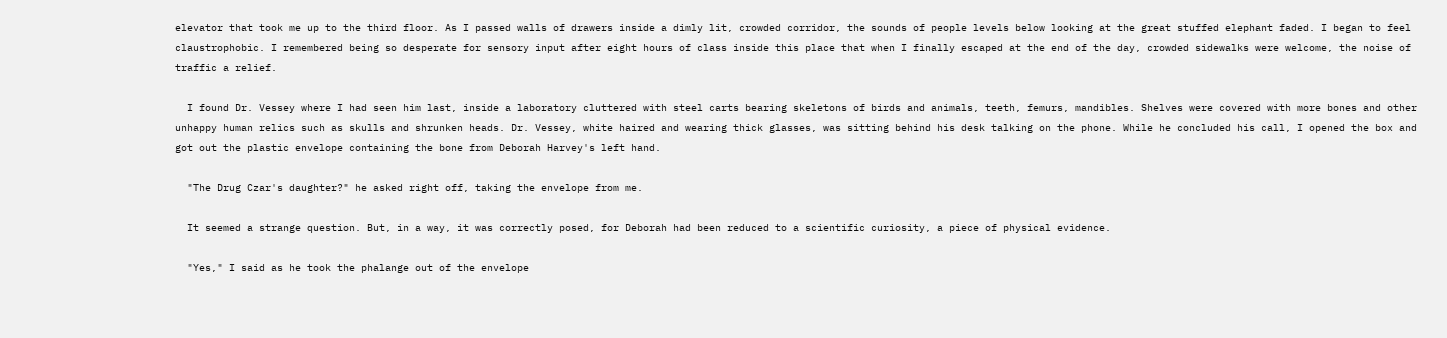elevator that took me up to the third floor. As I passed walls of drawers inside a dimly lit, crowded corridor, the sounds of people levels below looking at the great stuffed elephant faded. I began to feel claustrophobic. I remembered being so desperate for sensory input after eight hours of class inside this place that when I finally escaped at the end of the day, crowded sidewalks were welcome, the noise of traffic a relief.

  I found Dr. Vessey where I had seen him last, inside a laboratory cluttered with steel carts bearing skeletons of birds and animals, teeth, femurs, mandibles. Shelves were covered with more bones and other unhappy human relics such as skulls and shrunken heads. Dr. Vessey, white haired and wearing thick glasses, was sitting behind his desk talking on the phone. While he concluded his call, I opened the box and got out the plastic envelope containing the bone from Deborah Harvey's left hand.

  "The Drug Czar's daughter?" he asked right off, taking the envelope from me.

  It seemed a strange question. But, in a way, it was correctly posed, for Deborah had been reduced to a scientific curiosity, a piece of physical evidence.

  "Yes," I said as he took the phalange out of the envelope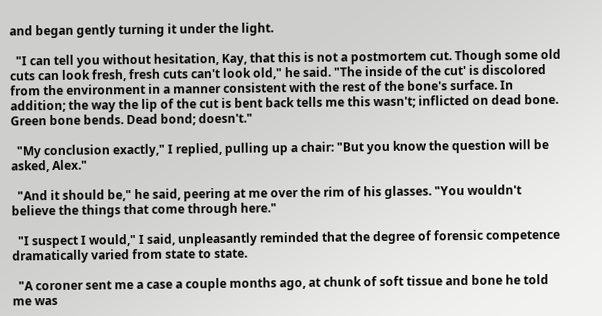and began gently turning it under the light.

  "I can tell you without hesitation, Kay, that this is not a postmortem cut. Though some old cuts can look fresh, fresh cuts can't look old," he said. "The inside of the cut' is discolored from the environment in a manner consistent with the rest of the bone's surface. In addition; the way the lip of the cut is bent back tells me this wasn't; inflicted on dead bone. Green bone bends. Dead bond; doesn't."

  "My conclusion exactly," I replied, pulling up a chair: "But you know the question will be asked, Alex."

  "And it should be," he said, peering at me over the rim of his glasses. "You wouldn't believe the things that come through here."

  "I suspect I would," I said, unpleasantly reminded that the degree of forensic competence dramatically varied from state to state.

  "A coroner sent me a case a couple months ago, at chunk of soft tissue and bone he told me was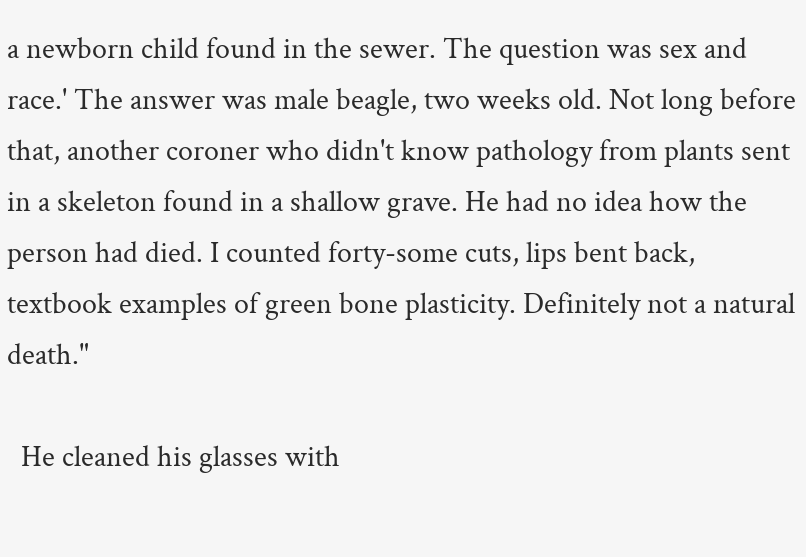a newborn child found in the sewer. The question was sex and race.' The answer was male beagle, two weeks old. Not long before that, another coroner who didn't know pathology from plants sent in a skeleton found in a shallow grave. He had no idea how the person had died. I counted forty-some cuts, lips bent back, textbook examples of green bone plasticity. Definitely not a natural death."

  He cleaned his glasses with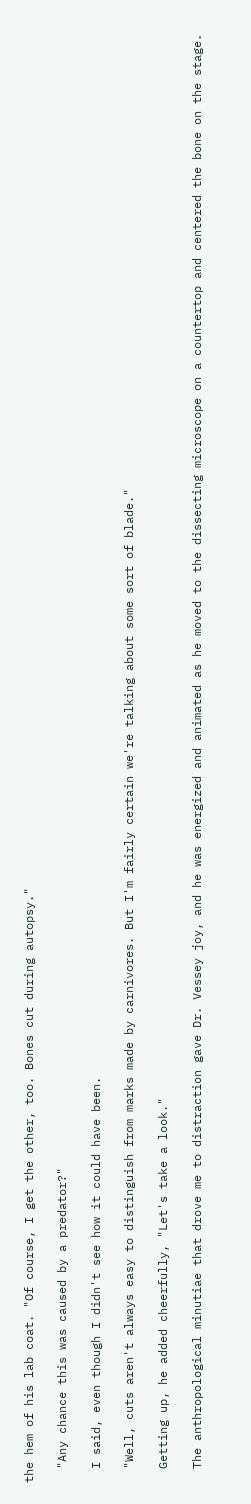the hem of his lab coat. "Of course, I get the other, too. Bones cut during autopsy."

  "Any chance this was caused by a predator?"

  I said, even though I didn't see how it could have been.

  "Well, cuts aren't always easy to distinguish from marks made by carnivores. But I'm fairly certain we're talking about some sort of blade."

  Getting up, he added cheerfully, "Let's take a look."

  The anthropological minutiae that drove me to distraction gave Dr. Vessey joy, and he was energized and animated as he moved to the dissecting microscope on a countertop and centered the bone on the stage.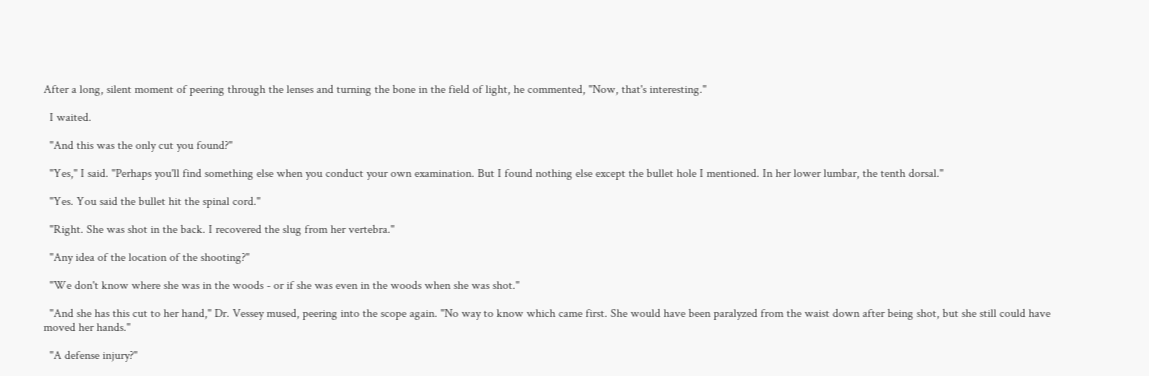After a long, silent moment of peering through the lenses and turning the bone in the field of light, he commented, "Now, that's interesting."

  I waited.

  "And this was the only cut you found?"

  "Yes," I said. "Perhaps you'll find something else when you conduct your own examination. But I found nothing else except the bullet hole I mentioned. In her lower lumbar, the tenth dorsal."

  "Yes. You said the bullet hit the spinal cord."

  "Right. She was shot in the back. I recovered the slug from her vertebra."

  "Any idea of the location of the shooting?"

  "We don't know where she was in the woods - or if she was even in the woods when she was shot."

  "And she has this cut to her hand," Dr. Vessey mused, peering into the scope again. "No way to know which came first. She would have been paralyzed from the waist down after being shot, but she still could have moved her hands."

  "A defense injury?"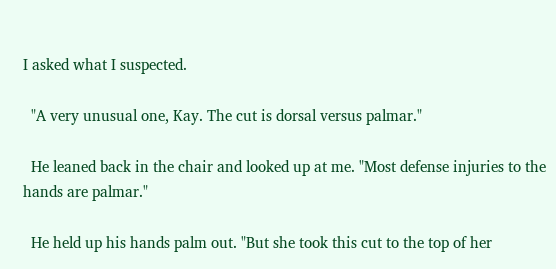I asked what I suspected.

  "A very unusual one, Kay. The cut is dorsal versus palmar."

  He leaned back in the chair and looked up at me. "Most defense injuries to the hands are palmar."

  He held up his hands palm out. "But she took this cut to the top of her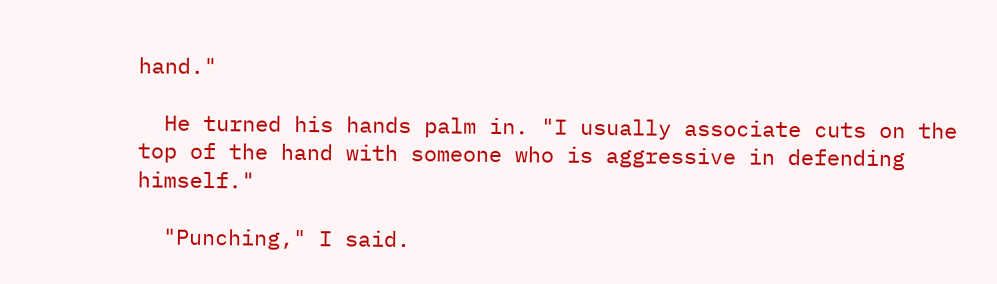hand."

  He turned his hands palm in. "I usually associate cuts on the top of the hand with someone who is aggressive in defending himself."

  "Punching," I said.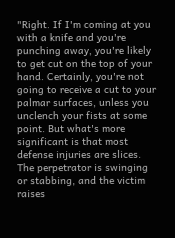"Right. If I'm coming at you with a knife and you're punching away, you're likely to get cut on the top of your hand. Certainly, you're not going to receive a cut to your palmar surfaces, unless you unclench your fists at some point. But what's more significant is that most defense injuries are slices. The perpetrator is swinging or stabbing, and the victim raises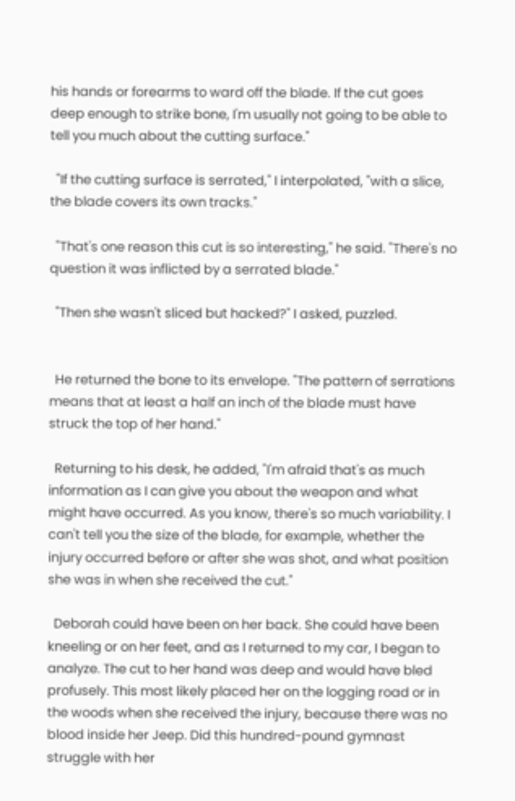his hands or forearms to ward off the blade. If the cut goes deep enough to strike bone, I'm usually not going to be able to tell you much about the cutting surface."

  "If the cutting surface is serrated," I interpolated, "with a slice, the blade covers its own tracks."

  "That's one reason this cut is so interesting," he said. "There's no question it was inflicted by a serrated blade."

  "Then she wasn't sliced but hacked?" I asked, puzzled.


  He returned the bone to its envelope. "The pattern of serrations means that at least a half an inch of the blade must have struck the top of her hand."

  Returning to his desk, he added, "I'm afraid that's as much information as I can give you about the weapon and what might have occurred. As you know, there's so much variability. I can't tell you the size of the blade, for example, whether the injury occurred before or after she was shot, and what position she was in when she received the cut."

  Deborah could have been on her back. She could have been kneeling or on her feet, and as I returned to my car, I began to analyze. The cut to her hand was deep and would have bled profusely. This most likely placed her on the logging road or in the woods when she received the injury, because there was no blood inside her Jeep. Did this hundred-pound gymnast struggle with her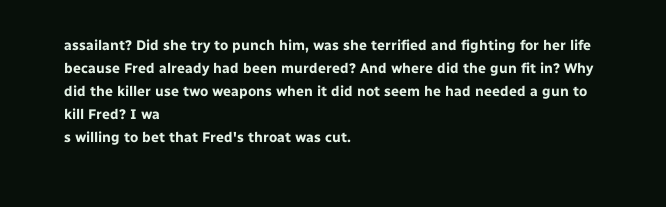assailant? Did she try to punch him, was she terrified and fighting for her life because Fred already had been murdered? And where did the gun fit in? Why did the killer use two weapons when it did not seem he had needed a gun to kill Fred? I wa
s willing to bet that Fred's throat was cut.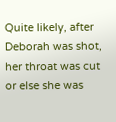Quite likely, after Deborah was shot, her throat was cut or else she was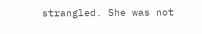strangled. She was not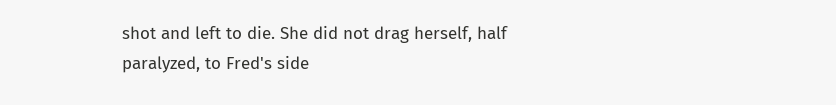shot and left to die. She did not drag herself, half paralyzed, to Fred's side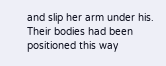and slip her arm under his. Their bodies had been positioned this way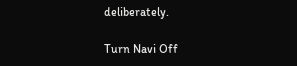deliberately.

Turn Navi Off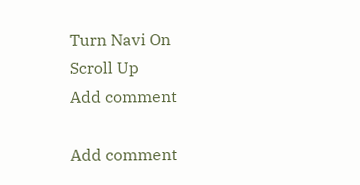Turn Navi On
Scroll Up
Add comment

Add comment